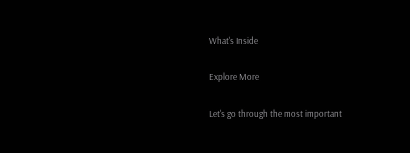What's Inside

Explore More

Let's go through the most important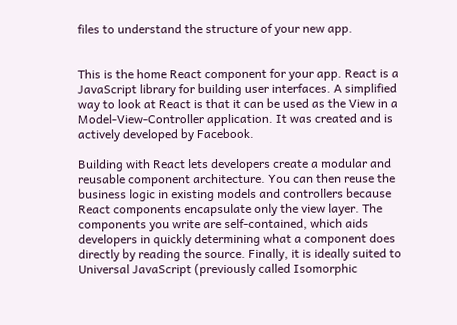files to understand the structure of your new app.


This is the home React component for your app. React is a JavaScript library for building user interfaces. A simplified way to look at React is that it can be used as the View in a Model-View-Controller application. It was created and is actively developed by Facebook.

Building with React lets developers create a modular and reusable component architecture. You can then reuse the business logic in existing models and controllers because React components encapsulate only the view layer. The components you write are self-contained, which aids developers in quickly determining what a component does directly by reading the source. Finally, it is ideally suited to Universal JavaScript (previously called Isomorphic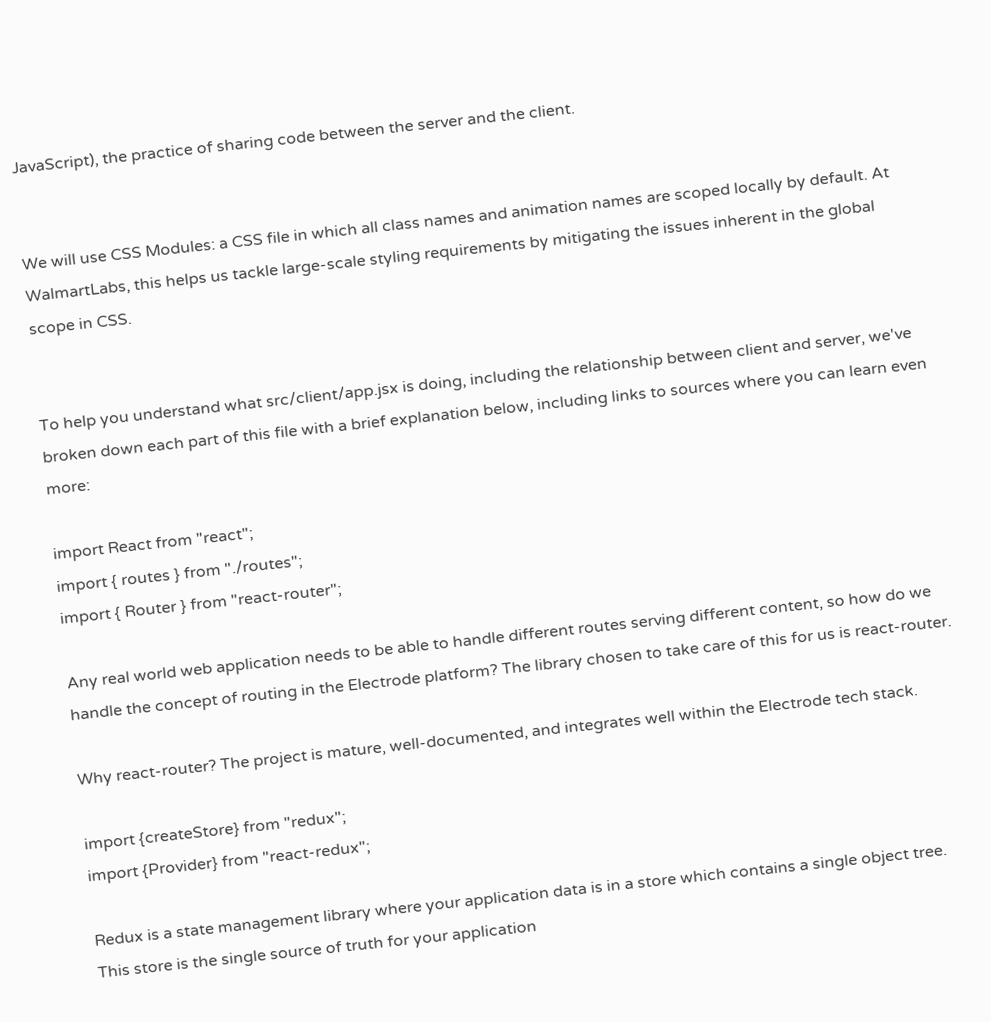JavaScript), the practice of sharing code between the server and the client.


We will use CSS Modules: a CSS file in which all class names and animation names are scoped locally by default. At WalmartLabs, this helps us tackle large-scale styling requirements by mitigating the issues inherent in the global scope in CSS.


To help you understand what src/client/app.jsx is doing, including the relationship between client and server, we've broken down each part of this file with a brief explanation below, including links to sources where you can learn even more:

import React from "react";
import { routes } from "./routes";
import { Router } from "react-router";

Any real world web application needs to be able to handle different routes serving different content, so how do we handle the concept of routing in the Electrode platform? The library chosen to take care of this for us is react-router.

Why react-router? The project is mature, well-documented, and integrates well within the Electrode tech stack.

import {createStore} from "redux";
import {Provider} from "react-redux";

Redux is a state management library where your application data is in a store which contains a single object tree. This store is the single source of truth for your application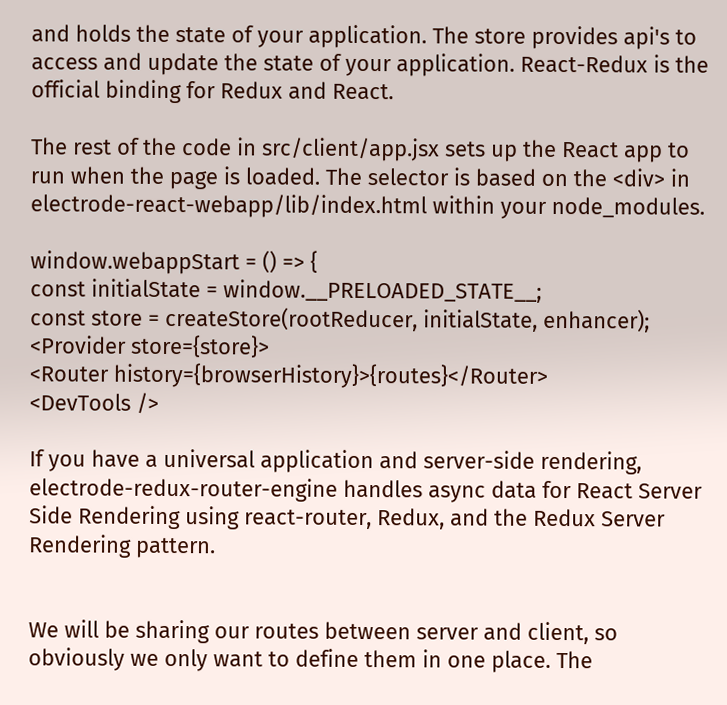and holds the state of your application. The store provides api's to access and update the state of your application. React-Redux is the official binding for Redux and React.

The rest of the code in src/client/app.jsx sets up the React app to run when the page is loaded. The selector is based on the <div> in electrode-react-webapp/lib/index.html within your node_modules.

window.webappStart = () => {
const initialState = window.__PRELOADED_STATE__;
const store = createStore(rootReducer, initialState, enhancer);
<Provider store={store}>
<Router history={browserHistory}>{routes}</Router>
<DevTools />

If you have a universal application and server-side rendering, electrode-redux-router-engine handles async data for React Server Side Rendering using react-router, Redux, and the Redux Server Rendering pattern.


We will be sharing our routes between server and client, so obviously we only want to define them in one place. The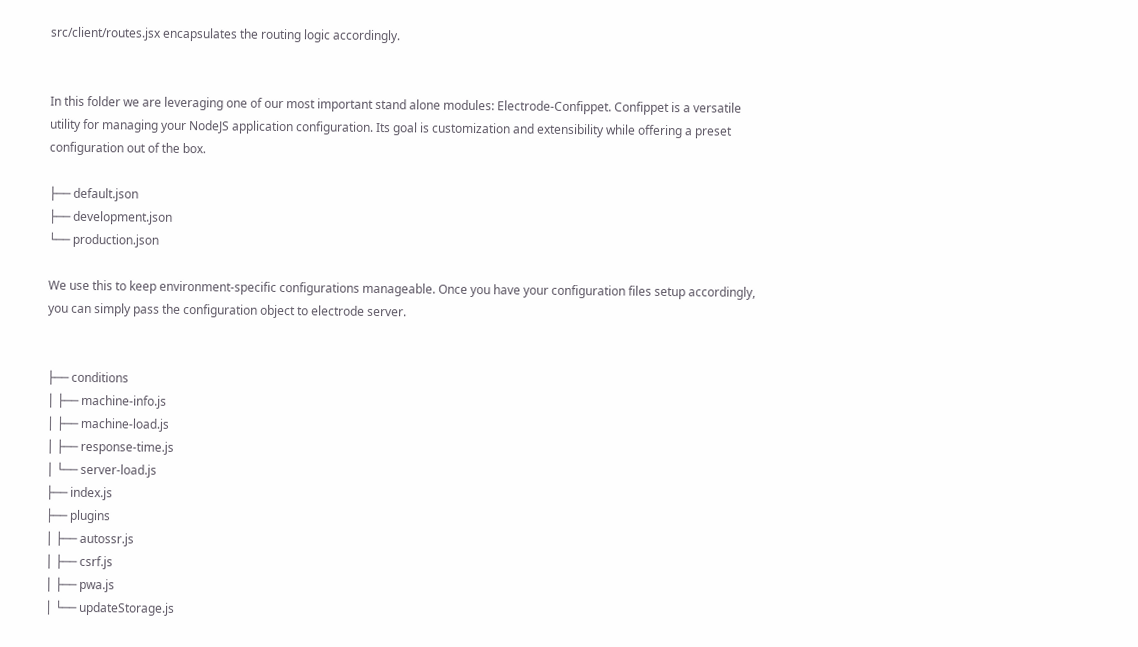src/client/routes.jsx encapsulates the routing logic accordingly.


In this folder we are leveraging one of our most important stand alone modules: Electrode-Confippet. Confippet is a versatile utility for managing your NodeJS application configuration. Its goal is customization and extensibility while offering a preset configuration out of the box.

├── default.json
├── development.json
└── production.json

We use this to keep environment-specific configurations manageable. Once you have your configuration files setup accordingly, you can simply pass the configuration object to electrode server.


├── conditions
│ ├── machine-info.js
│ ├── machine-load.js
│ ├── response-time.js
│ └── server-load.js
├── index.js
├── plugins
│ ├── autossr.js
│ ├── csrf.js
│ ├── pwa.js
│ └── updateStorage.js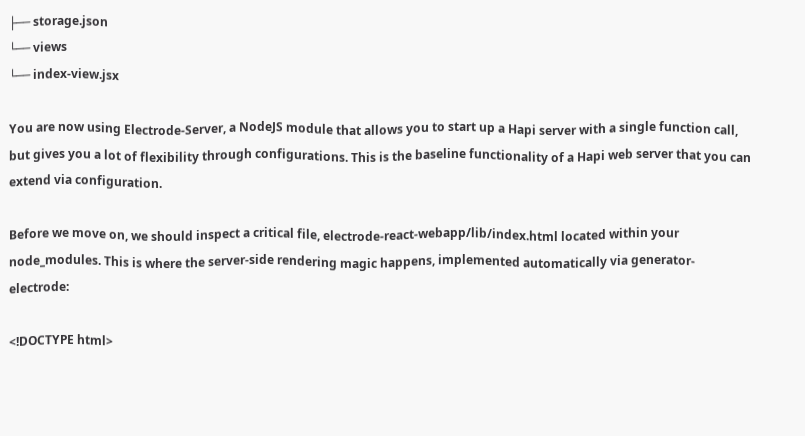├── storage.json
└── views
└── index-view.jsx

You are now using Electrode-Server, a NodeJS module that allows you to start up a Hapi server with a single function call, but gives you a lot of flexibility through configurations. This is the baseline functionality of a Hapi web server that you can extend via configuration.

Before we move on, we should inspect a critical file, electrode-react-webapp/lib/index.html located within your node_modules. This is where the server-side rendering magic happens, implemented automatically via generator-electrode:

<!DOCTYPE html>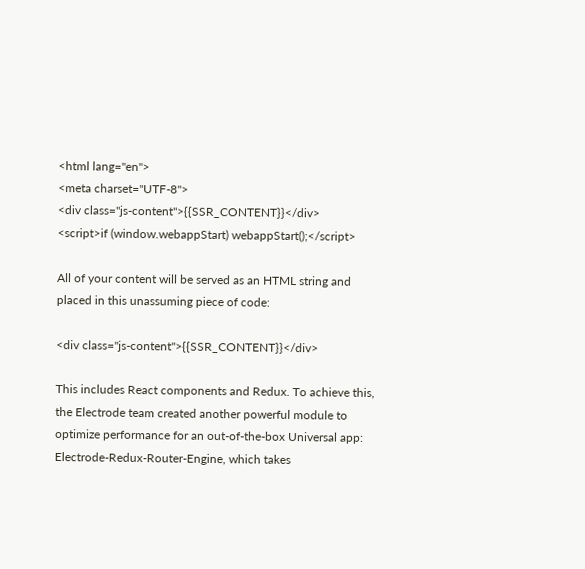<html lang="en">
<meta charset="UTF-8">
<div class="js-content">{{SSR_CONTENT}}</div>
<script>if (window.webappStart) webappStart();</script>

All of your content will be served as an HTML string and placed in this unassuming piece of code:

<div class="js-content">{{SSR_CONTENT}}</div>

This includes React components and Redux. To achieve this, the Electrode team created another powerful module to optimize performance for an out-of-the-box Universal app: Electrode-Redux-Router-Engine, which takes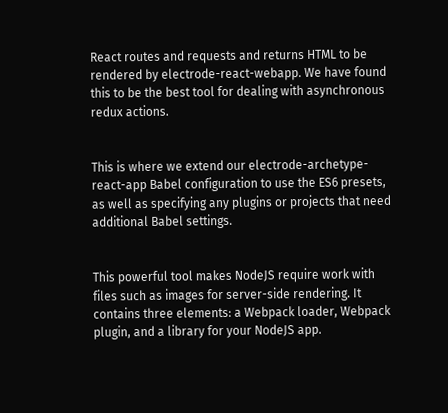React routes and requests and returns HTML to be rendered by electrode-react-webapp. We have found this to be the best tool for dealing with asynchronous redux actions.


This is where we extend our electrode-archetype-react-app Babel configuration to use the ES6 presets, as well as specifying any plugins or projects that need additional Babel settings.


This powerful tool makes NodeJS require work with files such as images for server-side rendering. It contains three elements: a Webpack loader, Webpack plugin, and a library for your NodeJS app.